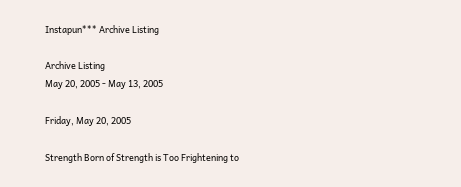Instapun*** Archive Listing

Archive Listing
May 20, 2005 - May 13, 2005

Friday, May 20, 2005

Strength Born of Strength is Too Frightening to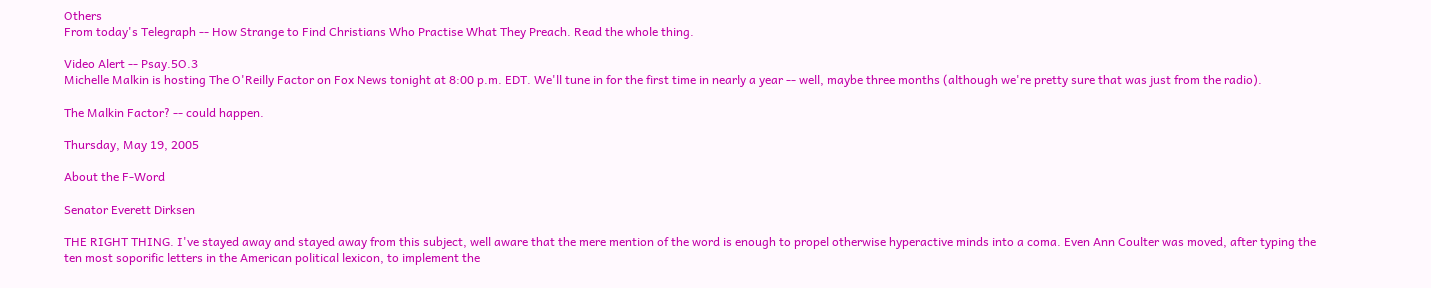Others
From today's Telegraph -- How Strange to Find Christians Who Practise What They Preach. Read the whole thing.

Video Alert -- Psay.5O.3
Michelle Malkin is hosting The O'Reilly Factor on Fox News tonight at 8:00 p.m. EDT. We'll tune in for the first time in nearly a year -- well, maybe three months (although we're pretty sure that was just from the radio).

The Malkin Factor? -- could happen.

Thursday, May 19, 2005

About the F-Word

Senator Everett Dirksen

THE RIGHT THING. I've stayed away and stayed away from this subject, well aware that the mere mention of the word is enough to propel otherwise hyperactive minds into a coma. Even Ann Coulter was moved, after typing the ten most soporific letters in the American political lexicon, to implement the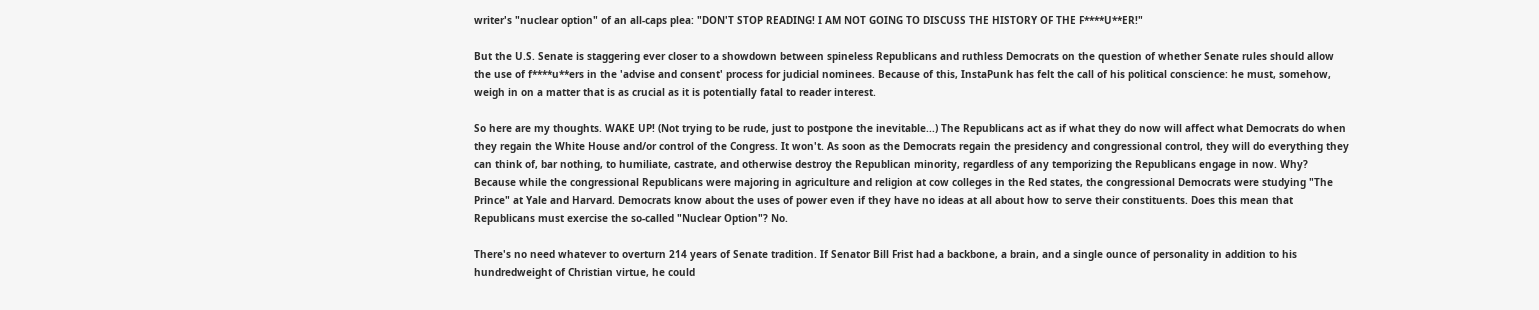writer's "nuclear option" of an all-caps plea: "DON'T STOP READING! I AM NOT GOING TO DISCUSS THE HISTORY OF THE F****U**ER!"

But the U.S. Senate is staggering ever closer to a showdown between spineless Republicans and ruthless Democrats on the question of whether Senate rules should allow the use of f****u**ers in the 'advise and consent' process for judicial nominees. Because of this, InstaPunk has felt the call of his political conscience: he must, somehow, weigh in on a matter that is as crucial as it is potentially fatal to reader interest.

So here are my thoughts. WAKE UP! (Not trying to be rude, just to postpone the inevitable...) The Republicans act as if what they do now will affect what Democrats do when they regain the White House and/or control of the Congress. It won't. As soon as the Democrats regain the presidency and congressional control, they will do everything they can think of, bar nothing, to humiliate, castrate, and otherwise destroy the Republican minority, regardless of any temporizing the Republicans engage in now. Why? Because while the congressional Republicans were majoring in agriculture and religion at cow colleges in the Red states, the congressional Democrats were studying "The Prince" at Yale and Harvard. Democrats know about the uses of power even if they have no ideas at all about how to serve their constituents. Does this mean that Republicans must exercise the so-called "Nuclear Option"? No.

There's no need whatever to overturn 214 years of Senate tradition. If Senator Bill Frist had a backbone, a brain, and a single ounce of personality in addition to his hundredweight of Christian virtue, he could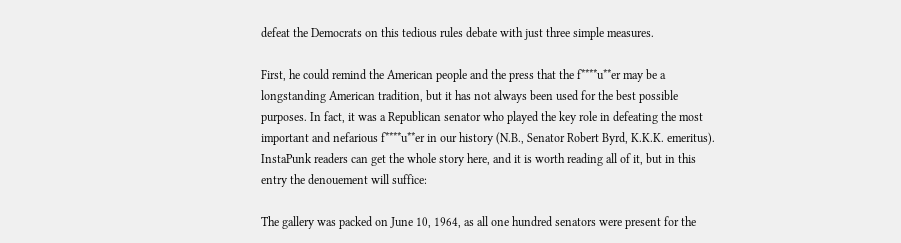defeat the Democrats on this tedious rules debate with just three simple measures.

First, he could remind the American people and the press that the f****u**er may be a longstanding American tradition, but it has not always been used for the best possible purposes. In fact, it was a Republican senator who played the key role in defeating the most important and nefarious f****u**er in our history (N.B., Senator Robert Byrd, K.K.K. emeritus). InstaPunk readers can get the whole story here, and it is worth reading all of it, but in this entry the denouement will suffice:

The gallery was packed on June 10, 1964, as all one hundred senators were present for the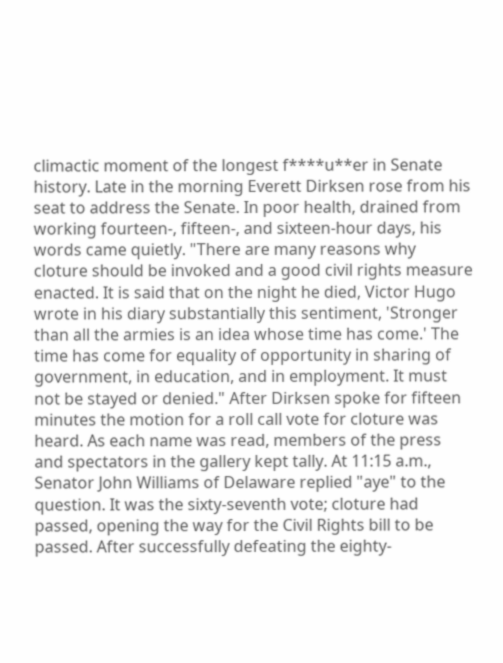climactic moment of the longest f****u**er in Senate history. Late in the morning Everett Dirksen rose from his seat to address the Senate. In poor health, drained from working fourteen-, fifteen-, and sixteen-hour days, his words came quietly. "There are many reasons why cloture should be invoked and a good civil rights measure enacted. It is said that on the night he died, Victor Hugo wrote in his diary substantially this sentiment, 'Stronger than all the armies is an idea whose time has come.' The time has come for equality of opportunity in sharing of government, in education, and in employment. It must not be stayed or denied." After Dirksen spoke for fifteen minutes the motion for a roll call vote for cloture was heard. As each name was read, members of the press and spectators in the gallery kept tally. At 11:15 a.m., Senator John Williams of Delaware replied "aye" to the question. It was the sixty-seventh vote; cloture had passed, opening the way for the Civil Rights bill to be passed. After successfully defeating the eighty-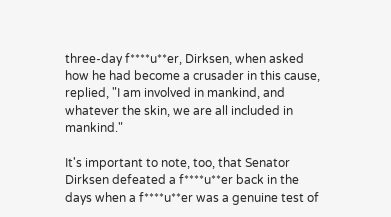three-day f****u**er, Dirksen, when asked how he had become a crusader in this cause, replied, "I am involved in mankind, and whatever the skin, we are all included in mankind."

It's important to note, too, that Senator Dirksen defeated a f****u**er back in the days when a f****u**er was a genuine test of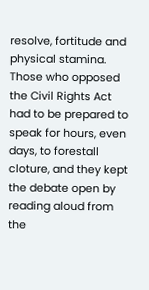resolve, fortitude and physical stamina. Those who opposed the Civil Rights Act had to be prepared to speak for hours, even days, to forestall cloture, and they kept the debate open by reading aloud from the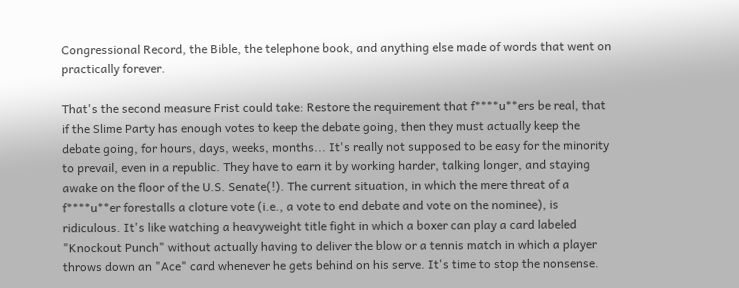Congressional Record, the Bible, the telephone book, and anything else made of words that went on practically forever.

That's the second measure Frist could take: Restore the requirement that f****u**ers be real, that if the Slime Party has enough votes to keep the debate going, then they must actually keep the debate going, for hours, days, weeks, months... It's really not supposed to be easy for the minority to prevail, even in a republic. They have to earn it by working harder, talking longer, and staying awake on the floor of the U.S. Senate(!). The current situation, in which the mere threat of a f****u**er forestalls a cloture vote (i.e., a vote to end debate and vote on the nominee), is ridiculous. It's like watching a heavyweight title fight in which a boxer can play a card labeled "Knockout Punch" without actually having to deliver the blow or a tennis match in which a player throws down an "Ace" card whenever he gets behind on his serve. It's time to stop the nonsense.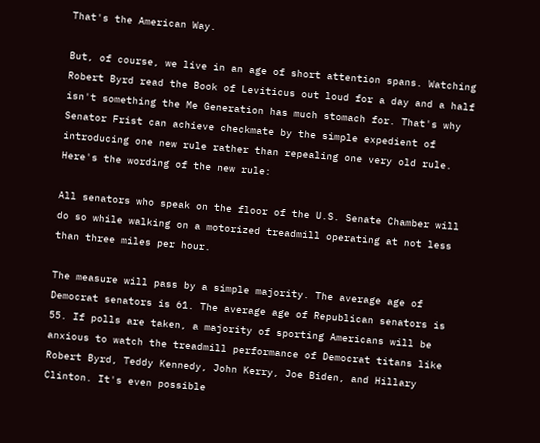That's the American Way.

But, of course, we live in an age of short attention spans. Watching Robert Byrd read the Book of Leviticus out loud for a day and a half isn't something the Me Generation has much stomach for. That's why Senator Frist can achieve checkmate by the simple expedient of introducing one new rule rather than repealing one very old rule. Here's the wording of the new rule:

All senators who speak on the floor of the U.S. Senate Chamber will do so while walking on a motorized treadmill operating at not less than three miles per hour.

The measure will pass by a simple majority. The average age of Democrat senators is 61. The average age of Republican senators is 55. If polls are taken, a majority of sporting Americans will be anxious to watch the treadmill performance of Democrat titans like Robert Byrd, Teddy Kennedy, John Kerry, Joe Biden, and Hillary Clinton. It's even possible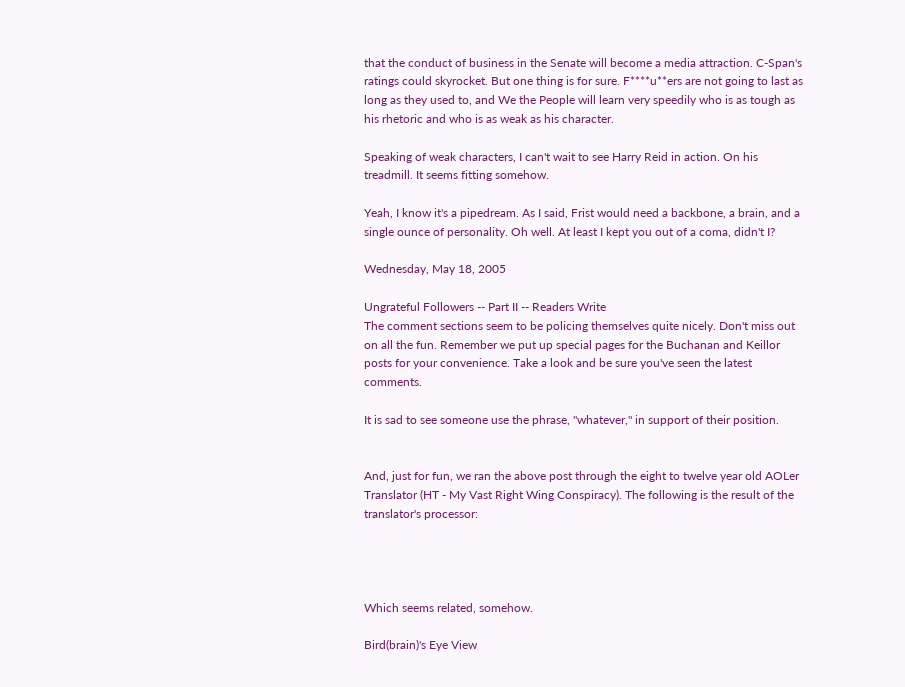that the conduct of business in the Senate will become a media attraction. C-Span's ratings could skyrocket. But one thing is for sure. F****u**ers are not going to last as long as they used to, and We the People will learn very speedily who is as tough as his rhetoric and who is as weak as his character.

Speaking of weak characters, I can't wait to see Harry Reid in action. On his treadmill. It seems fitting somehow.

Yeah, I know it's a pipedream. As I said, Frist would need a backbone, a brain, and a single ounce of personality. Oh well. At least I kept you out of a coma, didn't I?

Wednesday, May 18, 2005

Ungrateful Followers -- Part II -- Readers Write
The comment sections seem to be policing themselves quite nicely. Don't miss out on all the fun. Remember we put up special pages for the Buchanan and Keillor posts for your convenience. Take a look and be sure you've seen the latest comments.

It is sad to see someone use the phrase, "whatever," in support of their position.


And, just for fun, we ran the above post through the eight to twelve year old AOLer Translator (HT - My Vast Right Wing Conspiracy). The following is the result of the translator's processor:




Which seems related, somehow.

Bird(brain)'s Eye View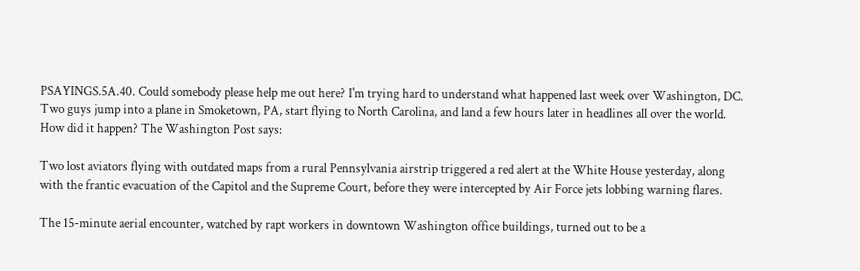PSAYINGS.5A.40. Could somebody please help me out here? I'm trying hard to understand what happened last week over Washington, DC. Two guys jump into a plane in Smoketown, PA, start flying to North Carolina, and land a few hours later in headlines all over the world. How did it happen? The Washington Post says:

Two lost aviators flying with outdated maps from a rural Pennsylvania airstrip triggered a red alert at the White House yesterday, along with the frantic evacuation of the Capitol and the Supreme Court, before they were intercepted by Air Force jets lobbing warning flares.

The 15-minute aerial encounter, watched by rapt workers in downtown Washington office buildings, turned out to be a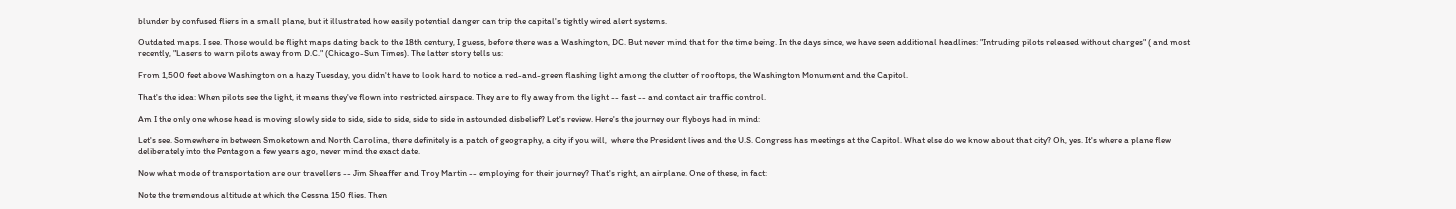blunder by confused fliers in a small plane, but it illustrated how easily potential danger can trip the capital's tightly wired alert systems.

Outdated maps. I see. Those would be flight maps dating back to the 18th century, I guess, before there was a Washington, DC. But never mind that for the time being. In the days since, we have seen additional headlines: "Intruding pilots released without charges" ( and most recently, "Lasers to warn pilots away from D.C." (Chicago-Sun Times). The latter story tells us:

From 1,500 feet above Washington on a hazy Tuesday, you didn't have to look hard to notice a red-and-green flashing light among the clutter of rooftops, the Washington Monument and the Capitol.

That's the idea: When pilots see the light, it means they've flown into restricted airspace. They are to fly away from the light -- fast -- and contact air traffic control.

Am I the only one whose head is moving slowly side to side, side to side, side to side in astounded disbelief? Let's review. Here's the journey our flyboys had in mind:

Let's see. Somewhere in between Smoketown and North Carolina, there definitely is a patch of geography, a city if you will,  where the President lives and the U.S. Congress has meetings at the Capitol. What else do we know about that city? Oh, yes. It's where a plane flew deliberately into the Pentagon a few years ago, never mind the exact date.

Now what mode of transportation are our travellers -- Jim Sheaffer and Troy Martin -- employing for their journey? That's right, an airplane. One of these, in fact:

Note the tremendous altitude at which the Cessna 150 flies. Then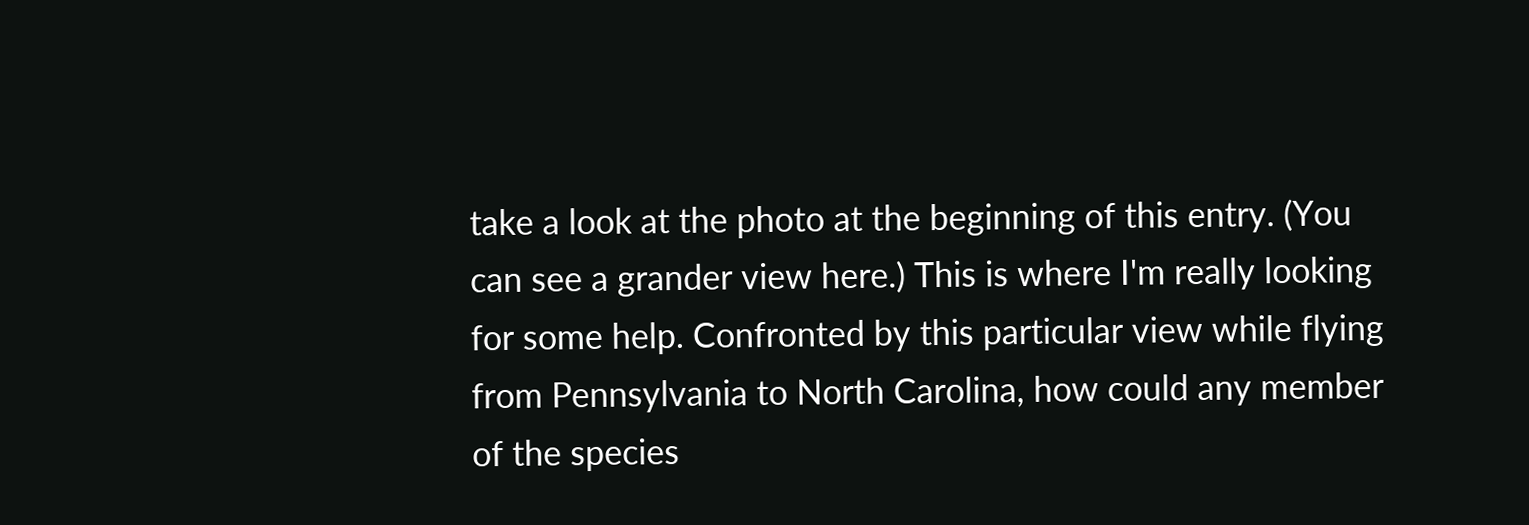take a look at the photo at the beginning of this entry. (You can see a grander view here.) This is where I'm really looking for some help. Confronted by this particular view while flying from Pennsylvania to North Carolina, how could any member of the species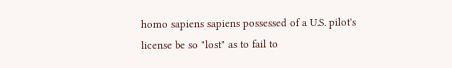homo sapiens sapiens possessed of a U.S. pilot's license be so "lost" as to fail to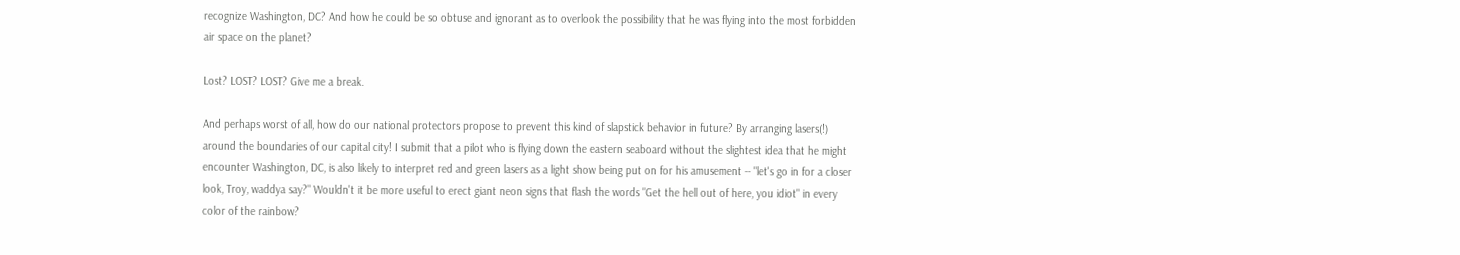recognize Washington, DC? And how he could be so obtuse and ignorant as to overlook the possibility that he was flying into the most forbidden air space on the planet?

Lost? LOST? LOST? Give me a break.

And perhaps worst of all, how do our national protectors propose to prevent this kind of slapstick behavior in future? By arranging lasers(!) around the boundaries of our capital city! I submit that a pilot who is flying down the eastern seaboard without the slightest idea that he might encounter Washington, DC, is also likely to interpret red and green lasers as a light show being put on for his amusement -- "let's go in for a closer look, Troy, waddya say?" Wouldn't it be more useful to erect giant neon signs that flash the words "Get the hell out of here, you idiot" in every color of the rainbow?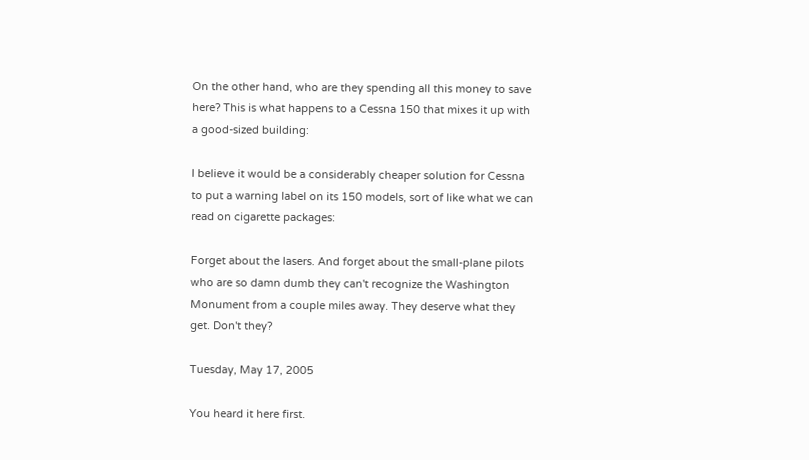On the other hand, who are they spending all this money to save here? This is what happens to a Cessna 150 that mixes it up with a good-sized building:

I believe it would be a considerably cheaper solution for Cessna to put a warning label on its 150 models, sort of like what we can read on cigarette packages:

Forget about the lasers. And forget about the small-plane pilots who are so damn dumb they can't recognize the Washington Monument from a couple miles away. They deserve what they get. Don't they?

Tuesday, May 17, 2005

You heard it here first.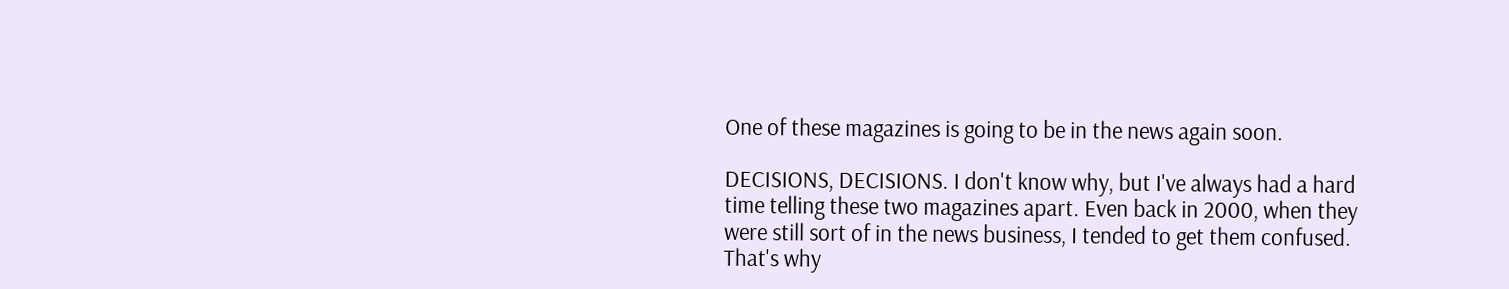One of these magazines is going to be in the news again soon.

DECISIONS, DECISIONS. I don't know why, but I've always had a hard time telling these two magazines apart. Even back in 2000, when they were still sort of in the news business, I tended to get them confused. That's why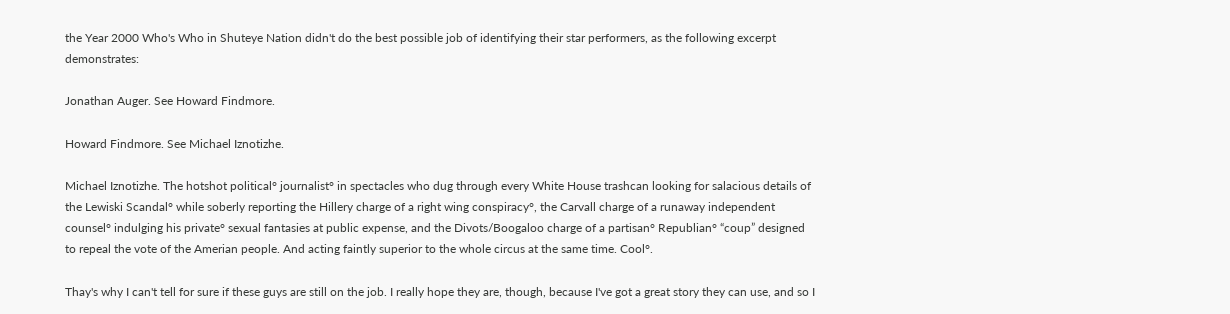the Year 2000 Who's Who in Shuteye Nation didn't do the best possible job of identifying their star performers, as the following excerpt demonstrates:

Jonathan Auger. See Howard Findmore.

Howard Findmore. See Michael Iznotizhe.

Michael Iznotizhe. The hotshot political° journalist° in spectacles who dug through every White House trashcan looking for salacious details of the Lewiski Scandal° while soberly reporting the Hillery charge of a right wing conspiracy°, the Carvall charge of a runaway independent counsel° indulging his private° sexual fantasies at public expense, and the Divots/Boogaloo charge of a partisan° Republian° “coup” designed to repeal the vote of the Amerian people. And acting faintly superior to the whole circus at the same time. Cool°.

Thay's why I can't tell for sure if these guys are still on the job. I really hope they are, though, because I've got a great story they can use, and so I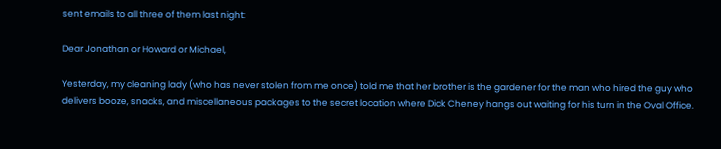sent emails to all three of them last night:

Dear Jonathan or Howard or Michael,

Yesterday, my cleaning lady (who has never stolen from me once) told me that her brother is the gardener for the man who hired the guy who delivers booze, snacks, and miscellaneous packages to the secret location where Dick Cheney hangs out waiting for his turn in the Oval Office.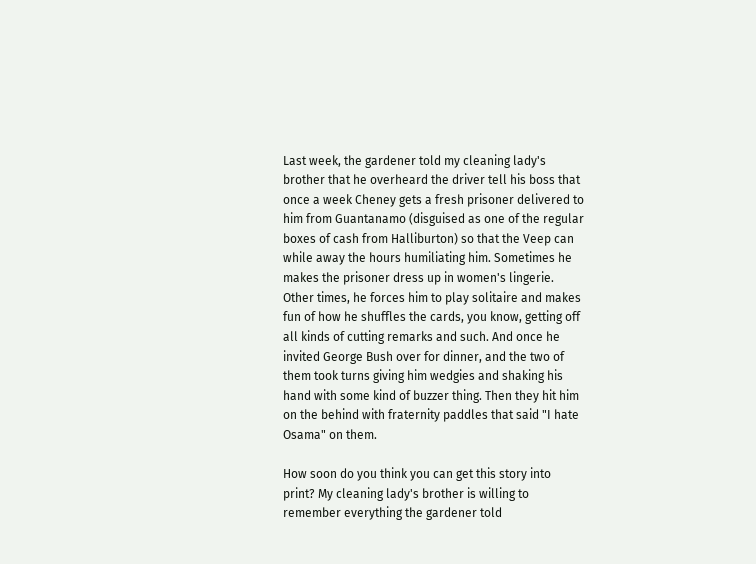Last week, the gardener told my cleaning lady's brother that he overheard the driver tell his boss that once a week Cheney gets a fresh prisoner delivered to him from Guantanamo (disguised as one of the regular boxes of cash from Halliburton) so that the Veep can while away the hours humiliating him. Sometimes he makes the prisoner dress up in women's lingerie. Other times, he forces him to play solitaire and makes fun of how he shuffles the cards, you know, getting off all kinds of cutting remarks and such. And once he invited George Bush over for dinner, and the two of them took turns giving him wedgies and shaking his hand with some kind of buzzer thing. Then they hit him on the behind with fraternity paddles that said "I hate Osama" on them.

How soon do you think you can get this story into print? My cleaning lady's brother is willing to remember everything the gardener told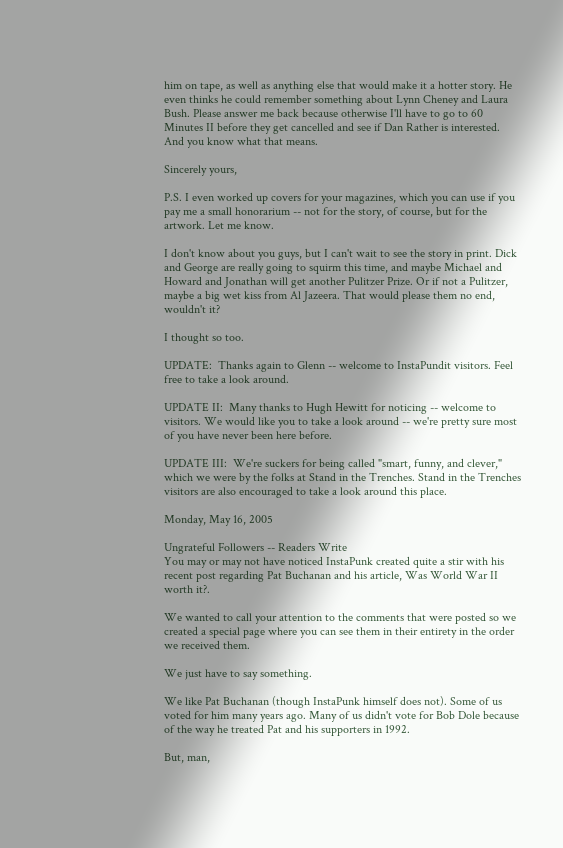him on tape, as well as anything else that would make it a hotter story. He even thinks he could remember something about Lynn Cheney and Laura Bush. Please answer me back because otherwise I'll have to go to 60 Minutes II before they get cancelled and see if Dan Rather is interested. And you know what that means.

Sincerely yours,

P.S. I even worked up covers for your magazines, which you can use if you pay me a small honorarium -- not for the story, of course, but for the artwork. Let me know.

I don't know about you guys, but I can't wait to see the story in print. Dick and George are really going to squirm this time, and maybe Michael and Howard and Jonathan will get another Pulitzer Prize. Or if not a Pulitzer, maybe a big wet kiss from Al Jazeera. That would please them no end, wouldn't it?

I thought so too.

UPDATE:  Thanks again to Glenn -- welcome to InstaPundit visitors. Feel free to take a look around.

UPDATE II:  Many thanks to Hugh Hewitt for noticing -- welcome to visitors. We would like you to take a look around -- we're pretty sure most of you have never been here before.

UPDATE III:  We're suckers for being called "smart, funny, and clever," which we were by the folks at Stand in the Trenches. Stand in the Trenches visitors are also encouraged to take a look around this place.

Monday, May 16, 2005

Ungrateful Followers -- Readers Write
You may or may not have noticed InstaPunk created quite a stir with his recent post regarding Pat Buchanan and his article, Was World War II worth it?.

We wanted to call your attention to the comments that were posted so we created a special page where you can see them in their entirety in the order we received them.

We just have to say something.

We like Pat Buchanan (though InstaPunk himself does not). Some of us voted for him many years ago. Many of us didn't vote for Bob Dole because of the way he treated Pat and his supporters in 1992.

But, man,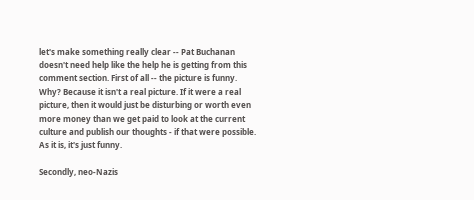let's make something really clear -- Pat Buchanan doesn't need help like the help he is getting from this comment section. First of all -- the picture is funny. Why? Because it isn't a real picture. If it were a real picture, then it would just be disturbing or worth even more money than we get paid to look at the current culture and publish our thoughts - if that were possible. As it is, it's just funny.

Secondly, neo-Nazis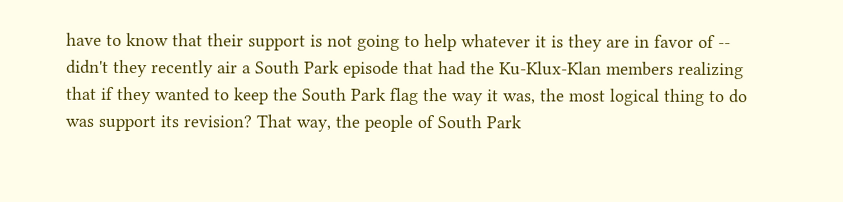have to know that their support is not going to help whatever it is they are in favor of -- didn't they recently air a South Park episode that had the Ku-Klux-Klan members realizing that if they wanted to keep the South Park flag the way it was, the most logical thing to do was support its revision? That way, the people of South Park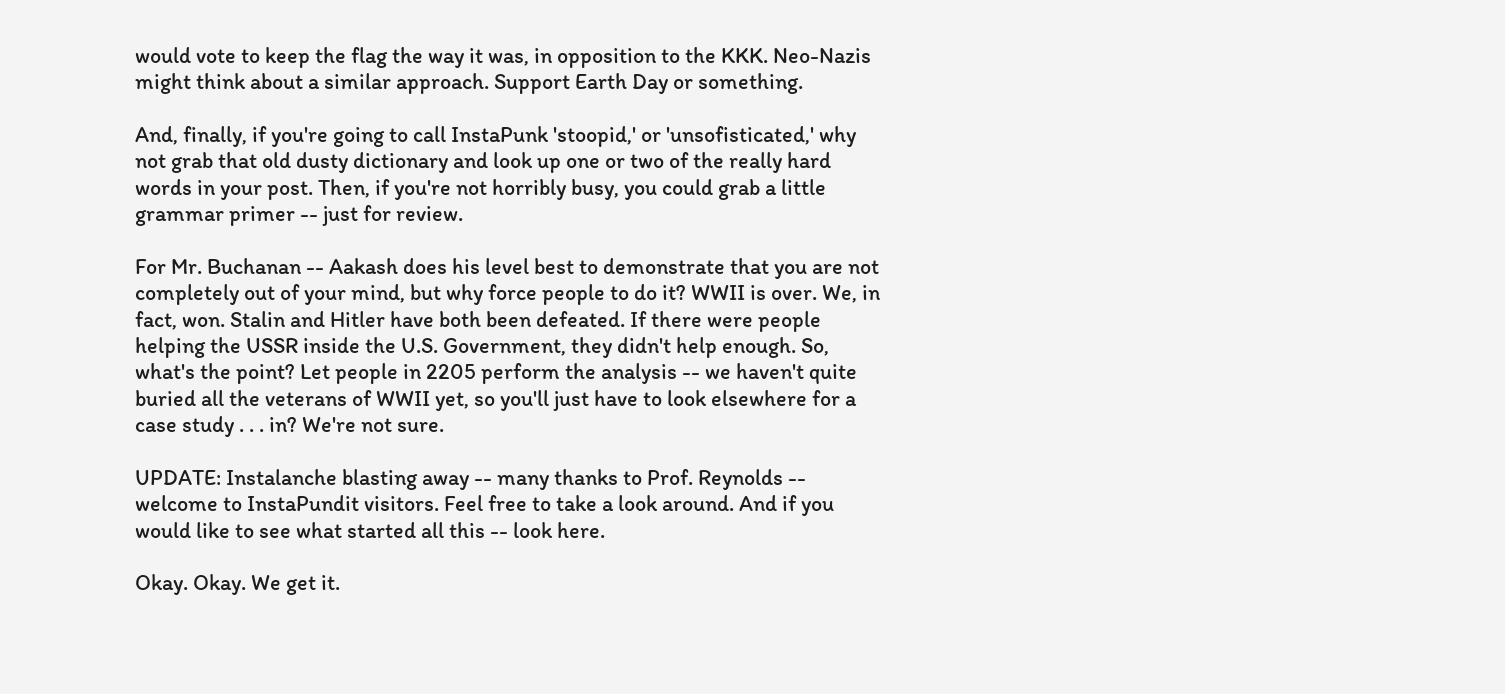would vote to keep the flag the way it was, in opposition to the KKK. Neo-Nazis might think about a similar approach. Support Earth Day or something.

And, finally, if you're going to call InstaPunk 'stoopid,' or 'unsofisticated,' why not grab that old dusty dictionary and look up one or two of the really hard words in your post. Then, if you're not horribly busy, you could grab a little grammar primer -- just for review.

For Mr. Buchanan -- Aakash does his level best to demonstrate that you are not completely out of your mind, but why force people to do it? WWII is over. We, in fact, won. Stalin and Hitler have both been defeated. If there were people helping the USSR inside the U.S. Government, they didn't help enough. So, what's the point? Let people in 2205 perform the analysis -- we haven't quite buried all the veterans of WWII yet, so you'll just have to look elsewhere for a case study . . . in? We're not sure.

UPDATE: Instalanche blasting away -- many thanks to Prof. Reynolds -- welcome to InstaPundit visitors. Feel free to take a look around. And if you would like to see what started all this -- look here.

Okay. Okay. We get it.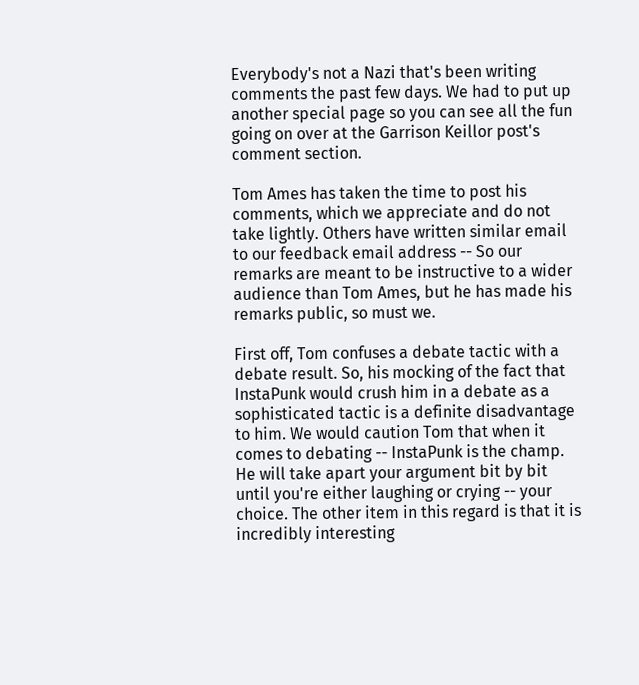Everybody's not a Nazi that's been writing comments the past few days. We had to put up another special page so you can see all the fun going on over at the Garrison Keillor post's comment section.

Tom Ames has taken the time to post his comments, which we appreciate and do not take lightly. Others have written similar email to our feedback email address -- So our remarks are meant to be instructive to a wider audience than Tom Ames, but he has made his remarks public, so must we.

First off, Tom confuses a debate tactic with a debate result. So, his mocking of the fact that InstaPunk would crush him in a debate as a sophisticated tactic is a definite disadvantage to him. We would caution Tom that when it comes to debating -- InstaPunk is the champ. He will take apart your argument bit by bit until you're either laughing or crying -- your choice. The other item in this regard is that it is incredibly interesting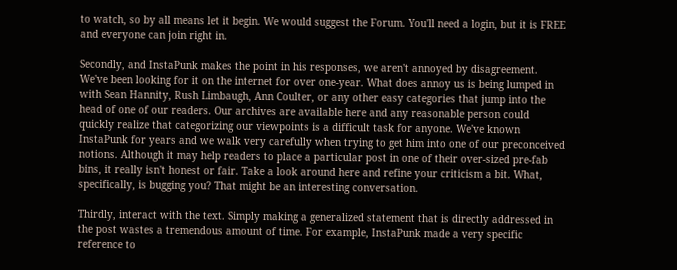to watch, so by all means let it begin. We would suggest the Forum. You'll need a login, but it is FREE and everyone can join right in.

Secondly, and InstaPunk makes the point in his responses, we aren't annoyed by disagreement. We've been looking for it on the internet for over one-year. What does annoy us is being lumped in with Sean Hannity, Rush Limbaugh, Ann Coulter, or any other easy categories that jump into the head of one of our readers. Our archives are available here and any reasonable person could quickly realize that categorizing our viewpoints is a difficult task for anyone. We've known InstaPunk for years and we walk very carefully when trying to get him into one of our preconceived notions. Although it may help readers to place a particular post in one of their over-sized pre-fab bins, it really isn't honest or fair. Take a look around here and refine your criticism a bit. What, specifically, is bugging you? That might be an interesting conversation.

Thirdly, interact with the text. Simply making a generalized statement that is directly addressed in the post wastes a tremendous amount of time. For example, InstaPunk made a very specific reference to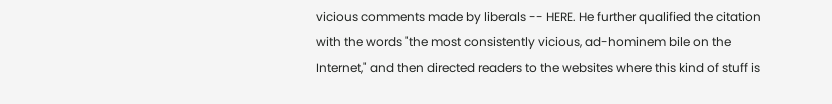vicious comments made by liberals -- HERE. He further qualified the citation with the words "the most consistently vicious, ad-hominem bile on the Internet," and then directed readers to the websites where this kind of stuff is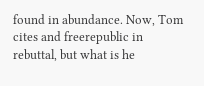found in abundance. Now, Tom cites and freerepublic in rebuttal, but what is he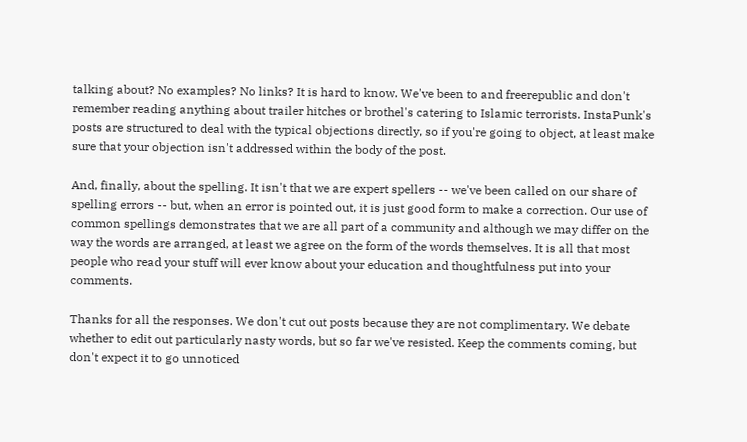talking about? No examples? No links? It is hard to know. We've been to and freerepublic and don't remember reading anything about trailer hitches or brothel's catering to Islamic terrorists. InstaPunk's posts are structured to deal with the typical objections directly, so if you're going to object, at least make sure that your objection isn't addressed within the body of the post.

And, finally, about the spelling. It isn't that we are expert spellers -- we've been called on our share of spelling errors -- but, when an error is pointed out, it is just good form to make a correction. Our use of common spellings demonstrates that we are all part of a community and although we may differ on the way the words are arranged, at least we agree on the form of the words themselves. It is all that most people who read your stuff will ever know about your education and thoughtfulness put into your comments.

Thanks for all the responses. We don't cut out posts because they are not complimentary. We debate whether to edit out particularly nasty words, but so far we've resisted. Keep the comments coming, but don't expect it to go unnoticed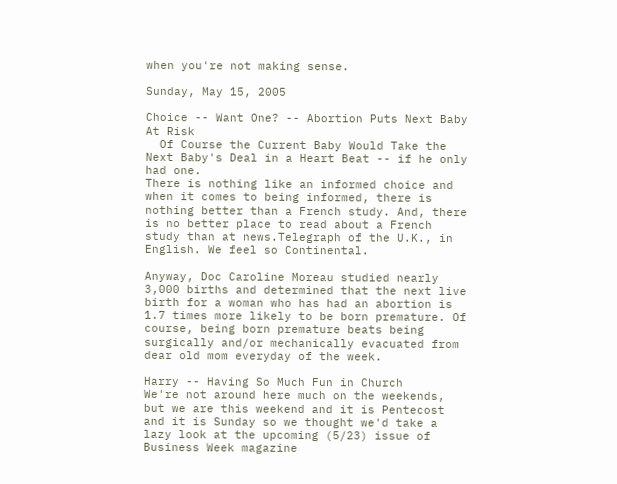when you're not making sense.

Sunday, May 15, 2005

Choice -- Want One? -- Abortion Puts Next Baby At Risk
  Of Course the Current Baby Would Take the Next Baby's Deal in a Heart Beat -- if he only had one.
There is nothing like an informed choice and when it comes to being informed, there is nothing better than a French study. And, there is no better place to read about a French study than at news.Telegraph of the U.K., in English. We feel so Continental.

Anyway, Doc Caroline Moreau studied nearly 3,000 births and determined that the next live birth for a woman who has had an abortion is 1.7 times more likely to be born premature. Of course, being born premature beats being surgically and/or mechanically evacuated from dear old mom everyday of the week.

Harry -- Having So Much Fun in Church
We're not around here much on the weekends, but we are this weekend and it is Pentecost and it is Sunday so we thought we'd take a lazy look at the upcoming (5/23) issue of Business Week magazine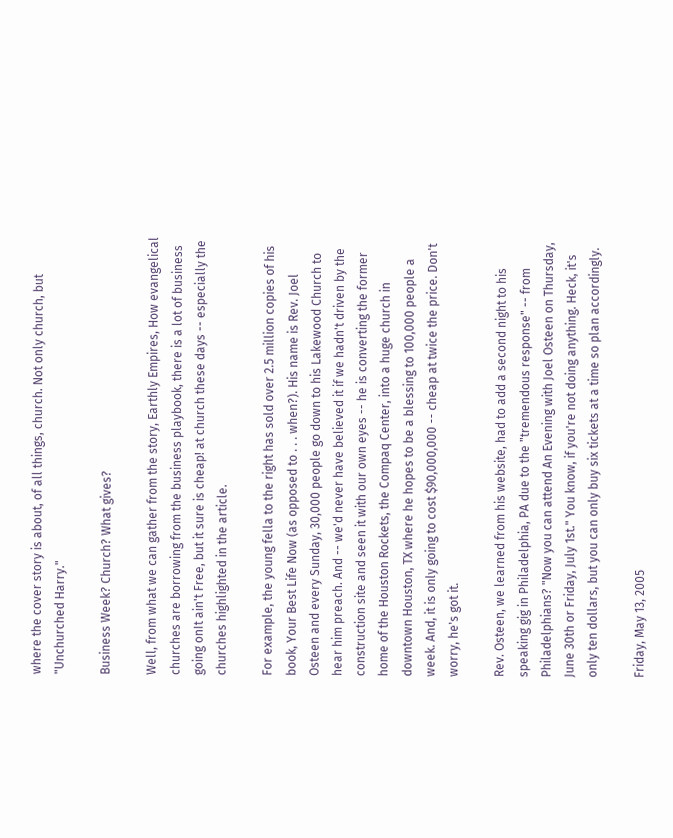where the cover story is about, of all things, church. Not only church, but "Unchurched Harry."

Business Week? Church? What gives?

Well, from what we can gather from the story, Earthly Empires, How evangelical churches are borrowing from the business playbook, there is a lot of business going onIt ain't Free, but it sure is cheap! at church these days -- especially the churches highlighted in the article.

For example, the young fella to the right has sold over 2.5 million copies of his book, Your Best Life Now (as opposed to . . . when?). His name is Rev. Joel Osteen and every Sunday, 30,000 people go down to his Lakewood Church to hear him preach. And -- we'd never have believed it if we hadn't driven by the construction site and seen it with our own eyes -- he is converting the former home of the Houston Rockets, the Compaq Center, into a huge church in downtown Houston, TX where he hopes to be a blessing to 100,000 people a week. And, it is only going to cost $90,000,000 -- cheap at twice the price. Don't worry, he's got it.

Rev. Osteen, we learned from his website, had to add a second night to his speaking gig in Philadelphia, PA due to the "tremendous response" -- from Philadelphians? "Now you can attend An Evening with Joel Osteen on Thursday, June 30th or Friday, July 1st." You know, if you're not doing anything. Heck, it's only ten dollars, but you can only buy six tickets at a time so plan accordingly.

Friday, May 13, 2005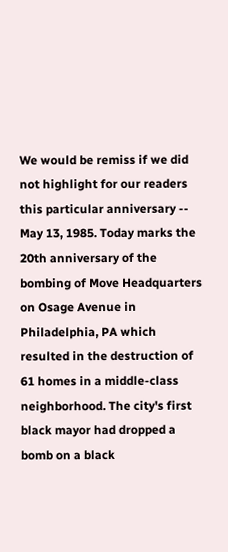We would be remiss if we did not highlight for our readers this particular anniversary -- May 13, 1985. Today marks the 20th anniversary of the bombing of Move Headquarters on Osage Avenue in Philadelphia, PA which resulted in the destruction of 61 homes in a middle-class neighborhood. The city's first black mayor had dropped a bomb on a black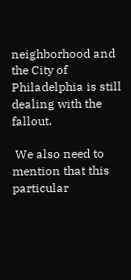neighborhood and the City of Philadelphia is still dealing with the fallout.

 We also need to mention that this particular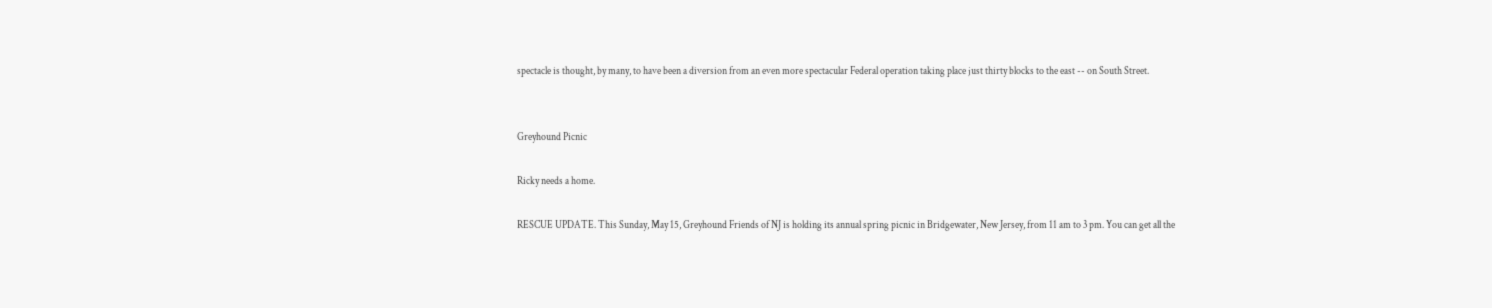spectacle is thought, by many, to have been a diversion from an even more spectacular Federal operation taking place just thirty blocks to the east -- on South Street.


Greyhound Picnic

Ricky needs a home.

RESCUE UPDATE. This Sunday, May 15, Greyhound Friends of NJ is holding its annual spring picnic in Bridgewater, New Jersey, from 11 am to 3 pm. You can get all the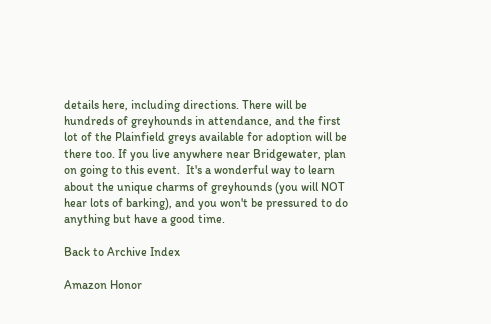details here, including directions. There will be hundreds of greyhounds in attendance, and the first lot of the Plainfield greys available for adoption will be there too. If you live anywhere near Bridgewater, plan on going to this event.  It's a wonderful way to learn about the unique charms of greyhounds (you will NOT  hear lots of barking), and you won't be pressured to do anything but have a good time.

Back to Archive Index

Amazon Honor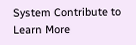System Contribute to Learn More